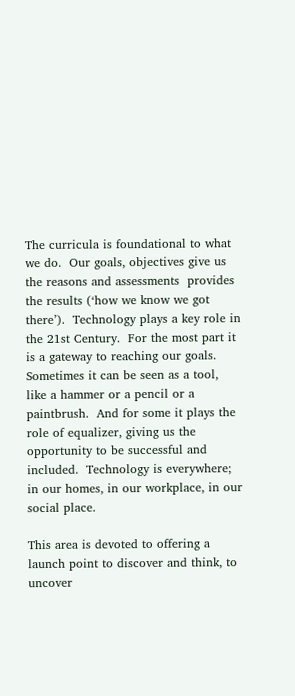The curricula is foundational to what we do.  Our goals, objectives give us the reasons and assessments  provides the results (‘how we know we got there’).  Technology plays a key role in the 21st Century.  For the most part it is a gateway to reaching our goals.   Sometimes it can be seen as a tool, like a hammer or a pencil or a paintbrush.  And for some it plays the role of equalizer, giving us the opportunity to be successful and included.  Technology is everywhere; in our homes, in our workplace, in our social place.

This area is devoted to offering a launch point to discover and think, to uncover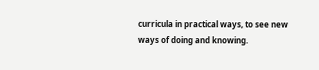curricula in practical ways, to see new ways of doing and knowing.